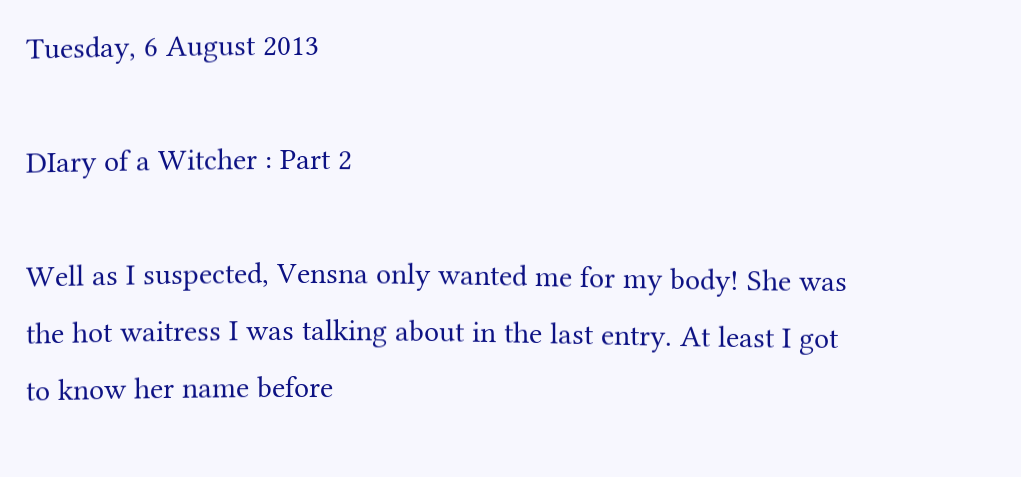Tuesday, 6 August 2013

DIary of a Witcher : Part 2

Well as I suspected, Vensna only wanted me for my body! She was the hot waitress I was talking about in the last entry. At least I got to know her name before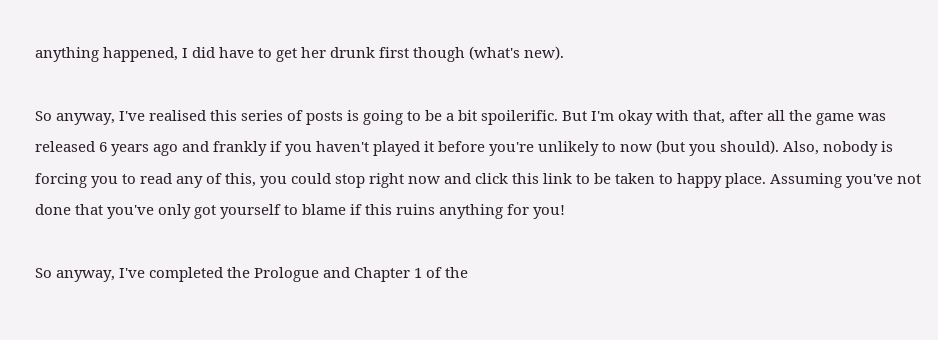anything happened, I did have to get her drunk first though (what's new).

So anyway, I've realised this series of posts is going to be a bit spoilerific. But I'm okay with that, after all the game was released 6 years ago and frankly if you haven't played it before you're unlikely to now (but you should). Also, nobody is forcing you to read any of this, you could stop right now and click this link to be taken to happy place. Assuming you've not done that you've only got yourself to blame if this ruins anything for you!

So anyway, I've completed the Prologue and Chapter 1 of the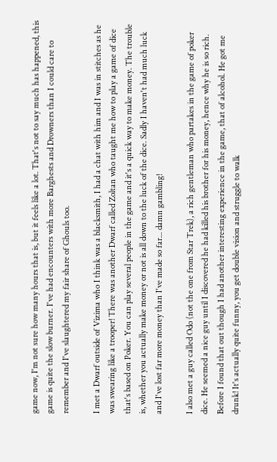game now, I'm not sure how many hours that is, but it feels like a lot. That's not to say much has happened, this game is quite the slow burner. I've had encounters with more Barghests and Drowners than I could care to remember and I've slaughtered my fair share of Ghouls too.

I met a Dwarf outside of Vizima who I think was a blacksmith, I had a chat with him and I was in stitches as he was swearing like a trooper! There was another Dwarf called Zoltan who taught me how to play a game of dice that's based on Poker. You can play several people in the game and it's a quick way to make money. The trouble is, whether you actually make money or not is all down to the luck of the dice. Sadly I haven't had much luck and I've lost far more money than I've made so far... damn gambling!

I also met a guy called Odo (not the one from Star Trek), a rich gentleman who partakes in the game of poker dice. He seemed a nice guy until I discovered he had killed his brother for his money, hence why he is so rich. Before I found that out though I had another interesting experience in the game, that of alcohol. He got me drunk! It's actually quite funny, you get double vision and struggle to walk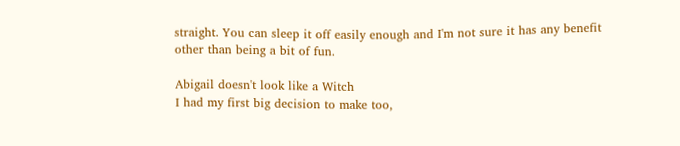straight. You can sleep it off easily enough and I'm not sure it has any benefit other than being a bit of fun.

Abigail doesn't look like a Witch
I had my first big decision to make too,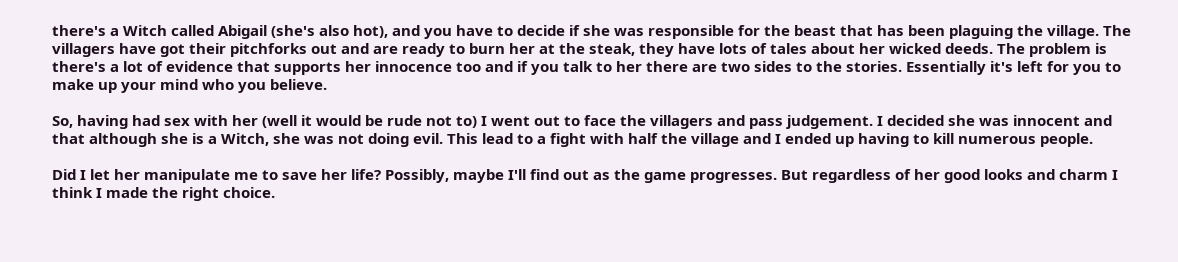there's a Witch called Abigail (she's also hot), and you have to decide if she was responsible for the beast that has been plaguing the village. The villagers have got their pitchforks out and are ready to burn her at the steak, they have lots of tales about her wicked deeds. The problem is there's a lot of evidence that supports her innocence too and if you talk to her there are two sides to the stories. Essentially it's left for you to make up your mind who you believe.

So, having had sex with her (well it would be rude not to) I went out to face the villagers and pass judgement. I decided she was innocent and that although she is a Witch, she was not doing evil. This lead to a fight with half the village and I ended up having to kill numerous people.

Did I let her manipulate me to save her life? Possibly, maybe I'll find out as the game progresses. But regardless of her good looks and charm I think I made the right choice.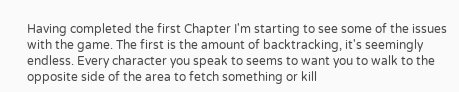Having completed the first Chapter I'm starting to see some of the issues with the game. The first is the amount of backtracking, it's seemingly endless. Every character you speak to seems to want you to walk to the opposite side of the area to fetch something or kill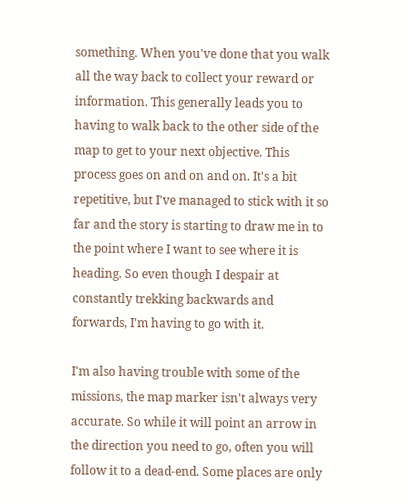something. When you've done that you walk all the way back to collect your reward or information. This generally leads you to having to walk back to the other side of the map to get to your next objective. This process goes on and on and on. It's a bit repetitive, but I've managed to stick with it so far and the story is starting to draw me in to the point where I want to see where it is heading. So even though I despair at constantly trekking backwards and forwards, I'm having to go with it.

I'm also having trouble with some of the missions, the map marker isn't always very accurate. So while it will point an arrow in the direction you need to go, often you will follow it to a dead-end. Some places are only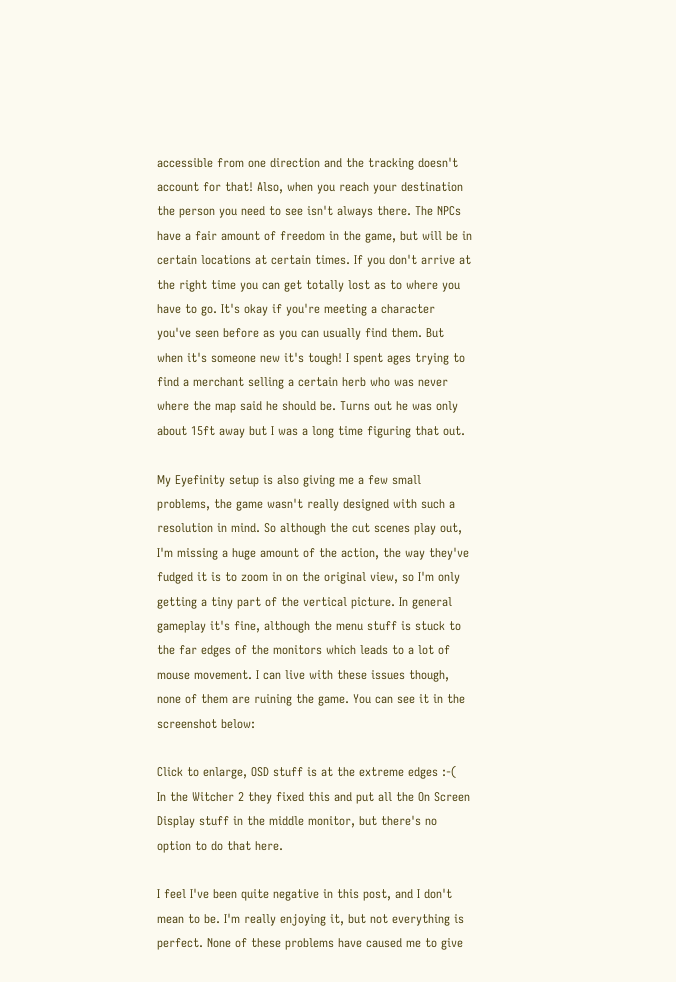accessible from one direction and the tracking doesn't account for that! Also, when you reach your destination the person you need to see isn't always there. The NPCs have a fair amount of freedom in the game, but will be in certain locations at certain times. If you don't arrive at the right time you can get totally lost as to where you have to go. It's okay if you're meeting a character you've seen before as you can usually find them. But when it's someone new it's tough! I spent ages trying to find a merchant selling a certain herb who was never where the map said he should be. Turns out he was only about 15ft away but I was a long time figuring that out.

My Eyefinity setup is also giving me a few small problems, the game wasn't really designed with such a resolution in mind. So although the cut scenes play out, I'm missing a huge amount of the action, the way they've fudged it is to zoom in on the original view, so I'm only getting a tiny part of the vertical picture. In general gameplay it's fine, although the menu stuff is stuck to the far edges of the monitors which leads to a lot of mouse movement. I can live with these issues though, none of them are ruining the game. You can see it in the screenshot below:

Click to enlarge, OSD stuff is at the extreme edges :-(
In the Witcher 2 they fixed this and put all the On Screen Display stuff in the middle monitor, but there's no option to do that here.

I feel I've been quite negative in this post, and I don't mean to be. I'm really enjoying it, but not everything is perfect. None of these problems have caused me to give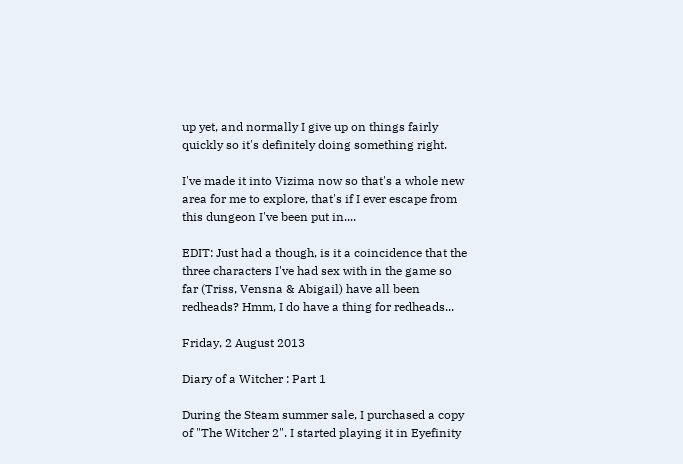up yet, and normally I give up on things fairly quickly so it's definitely doing something right.

I've made it into Vizima now so that's a whole new area for me to explore, that's if I ever escape from this dungeon I've been put in....

EDIT: Just had a though, is it a coincidence that the three characters I've had sex with in the game so far (Triss, Vensna & Abigail) have all been redheads? Hmm, I do have a thing for redheads...

Friday, 2 August 2013

Diary of a Witcher : Part 1

During the Steam summer sale, I purchased a copy of "The Witcher 2". I started playing it in Eyefinity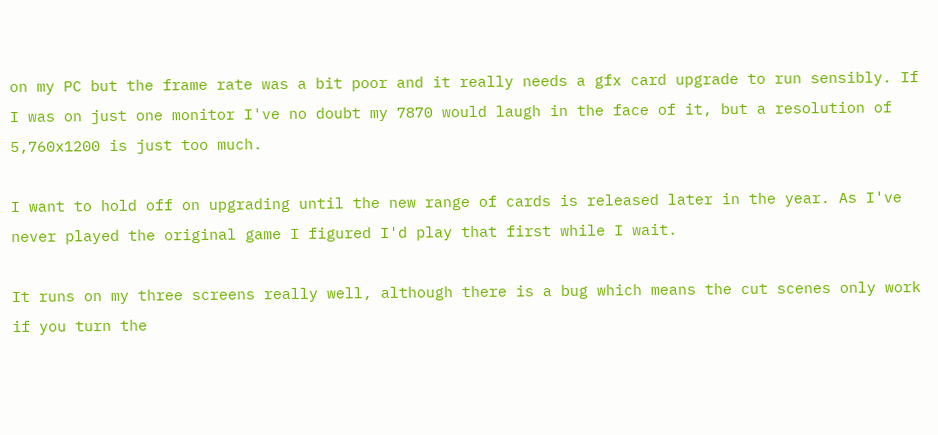on my PC but the frame rate was a bit poor and it really needs a gfx card upgrade to run sensibly. If I was on just one monitor I've no doubt my 7870 would laugh in the face of it, but a resolution of 5,760x1200 is just too much.

I want to hold off on upgrading until the new range of cards is released later in the year. As I've never played the original game I figured I'd play that first while I wait.

It runs on my three screens really well, although there is a bug which means the cut scenes only work if you turn the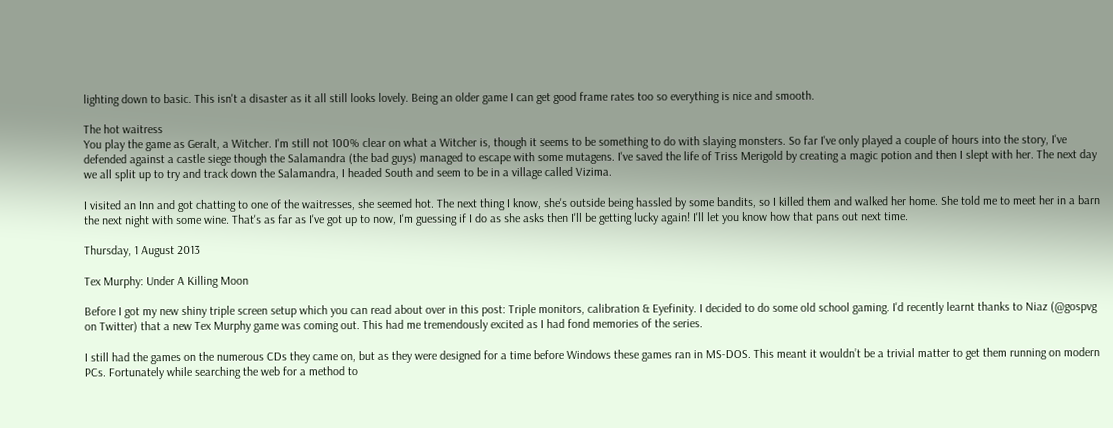lighting down to basic. This isn't a disaster as it all still looks lovely. Being an older game I can get good frame rates too so everything is nice and smooth.

The hot waitress
You play the game as Geralt, a Witcher. I'm still not 100% clear on what a Witcher is, though it seems to be something to do with slaying monsters. So far I've only played a couple of hours into the story, I've defended against a castle siege though the Salamandra (the bad guys) managed to escape with some mutagens. I've saved the life of Triss Merigold by creating a magic potion and then I slept with her. The next day we all split up to try and track down the Salamandra, I headed South and seem to be in a village called Vizima.

I visited an Inn and got chatting to one of the waitresses, she seemed hot. The next thing I know, she's outside being hassled by some bandits, so I killed them and walked her home. She told me to meet her in a barn the next night with some wine. That's as far as I've got up to now, I'm guessing if I do as she asks then I'll be getting lucky again! I'll let you know how that pans out next time.

Thursday, 1 August 2013

Tex Murphy: Under A Killing Moon

Before I got my new shiny triple screen setup which you can read about over in this post: Triple monitors, calibration & Eyefinity. I decided to do some old school gaming. I'd recently learnt thanks to Niaz (@gospvg on Twitter) that a new Tex Murphy game was coming out. This had me tremendously excited as I had fond memories of the series.

I still had the games on the numerous CDs they came on, but as they were designed for a time before Windows these games ran in MS-DOS. This meant it wouldn’t be a trivial matter to get them running on modern PCs. Fortunately while searching the web for a method to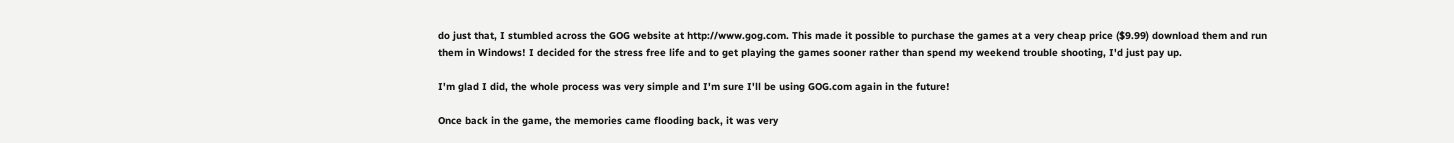do just that, I stumbled across the GOG website at http://www.gog.com. This made it possible to purchase the games at a very cheap price ($9.99) download them and run them in Windows! I decided for the stress free life and to get playing the games sooner rather than spend my weekend trouble shooting, I'd just pay up.

I'm glad I did, the whole process was very simple and I'm sure I'll be using GOG.com again in the future!

Once back in the game, the memories came flooding back, it was very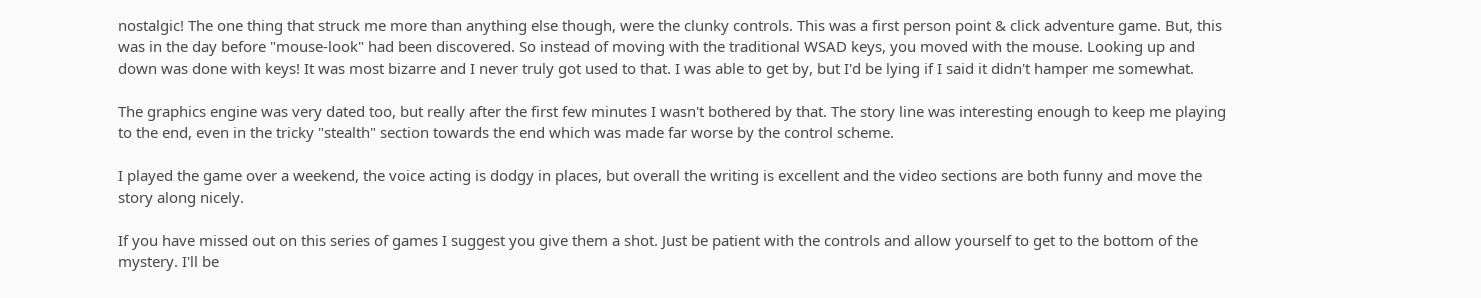nostalgic! The one thing that struck me more than anything else though, were the clunky controls. This was a first person point & click adventure game. But, this was in the day before "mouse-look" had been discovered. So instead of moving with the traditional WSAD keys, you moved with the mouse. Looking up and down was done with keys! It was most bizarre and I never truly got used to that. I was able to get by, but I'd be lying if I said it didn't hamper me somewhat.

The graphics engine was very dated too, but really after the first few minutes I wasn't bothered by that. The story line was interesting enough to keep me playing to the end, even in the tricky "stealth" section towards the end which was made far worse by the control scheme.

I played the game over a weekend, the voice acting is dodgy in places, but overall the writing is excellent and the video sections are both funny and move the story along nicely.

If you have missed out on this series of games I suggest you give them a shot. Just be patient with the controls and allow yourself to get to the bottom of the mystery. I'll be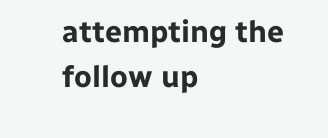attempting the follow up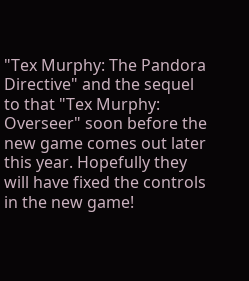"Tex Murphy: The Pandora Directive" and the sequel to that "Tex Murphy: Overseer" soon before the new game comes out later this year. Hopefully they will have fixed the controls in the new game!